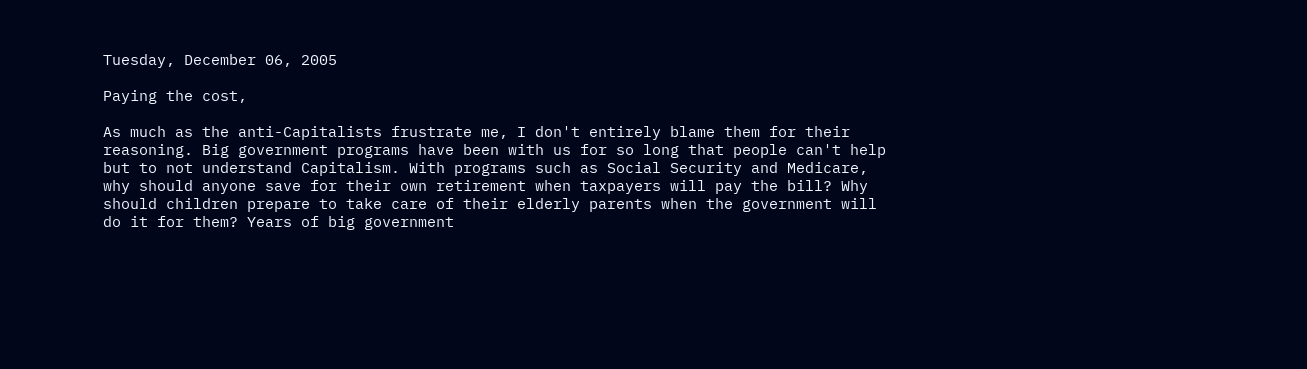Tuesday, December 06, 2005

Paying the cost,

As much as the anti-Capitalists frustrate me, I don't entirely blame them for their reasoning. Big government programs have been with us for so long that people can't help but to not understand Capitalism. With programs such as Social Security and Medicare, why should anyone save for their own retirement when taxpayers will pay the bill? Why should children prepare to take care of their elderly parents when the government will do it for them? Years of big government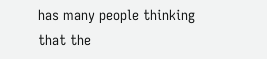has many people thinking that the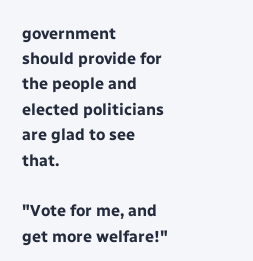government should provide for the people and elected politicians are glad to see that.

"Vote for me, and get more welfare!"